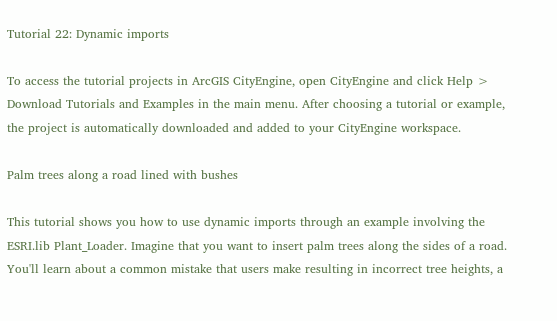Tutorial 22: Dynamic imports

To access the tutorial projects in ArcGIS CityEngine, open CityEngine and click Help > Download Tutorials and Examples in the main menu. After choosing a tutorial or example, the project is automatically downloaded and added to your CityEngine workspace.

Palm trees along a road lined with bushes

This tutorial shows you how to use dynamic imports through an example involving the ESRI.lib Plant_Loader. Imagine that you want to insert palm trees along the sides of a road. You'll learn about a common mistake that users make resulting in incorrect tree heights, a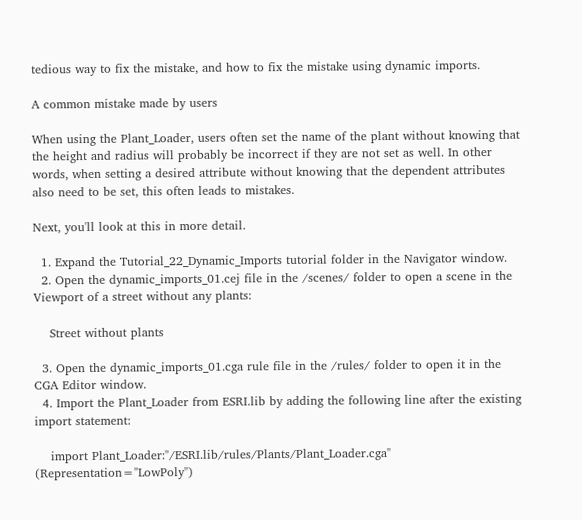tedious way to fix the mistake, and how to fix the mistake using dynamic imports.

A common mistake made by users

When using the Plant_Loader, users often set the name of the plant without knowing that the height and radius will probably be incorrect if they are not set as well. In other words, when setting a desired attribute without knowing that the dependent attributes also need to be set, this often leads to mistakes.

Next, you'll look at this in more detail.

  1. Expand the Tutorial_22_Dynamic_Imports tutorial folder in the Navigator window.
  2. Open the dynamic_imports_01.cej file in the /scenes/ folder to open a scene in the Viewport of a street without any plants:

    Street without plants

  3. Open the dynamic_imports_01.cga rule file in the /rules/ folder to open it in the CGA Editor window.
  4. Import the Plant_Loader from ESRI.lib by adding the following line after the existing import statement:

    import Plant_Loader:"/ESRI.lib/rules/Plants/Plant_Loader.cga" (Representation="LowPoly")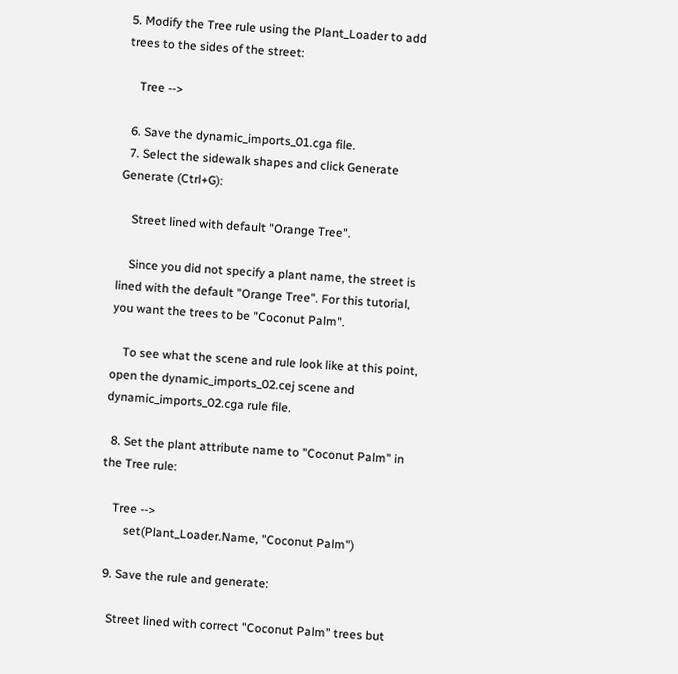5. Modify the Tree rule using the Plant_Loader to add trees to the sides of the street:

    Tree -->

  6. Save the dynamic_imports_01.cga file.
  7. Select the sidewalk shapes and click Generate Generate (Ctrl+G):

    Street lined with default "Orange Tree".

    Since you did not specify a plant name, the street is lined with the default "Orange Tree". For this tutorial, you want the trees to be "Coconut Palm".

    To see what the scene and rule look like at this point, open the dynamic_imports_02.cej scene and dynamic_imports_02.cga rule file.

  8. Set the plant attribute name to "Coconut Palm" in the Tree rule:

    Tree -->
        set(Plant_Loader.Name, "Coconut Palm")

  9. Save the rule and generate:

    Street lined with correct "Coconut Palm" trees but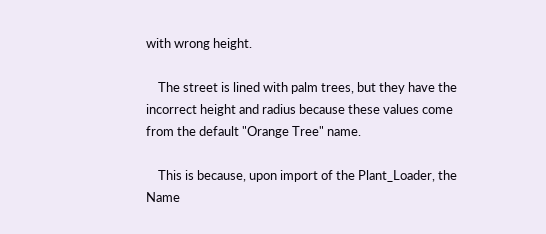with wrong height.

    The street is lined with palm trees, but they have the incorrect height and radius because these values come from the default "Orange Tree" name.

    This is because, upon import of the Plant_Loader, the Name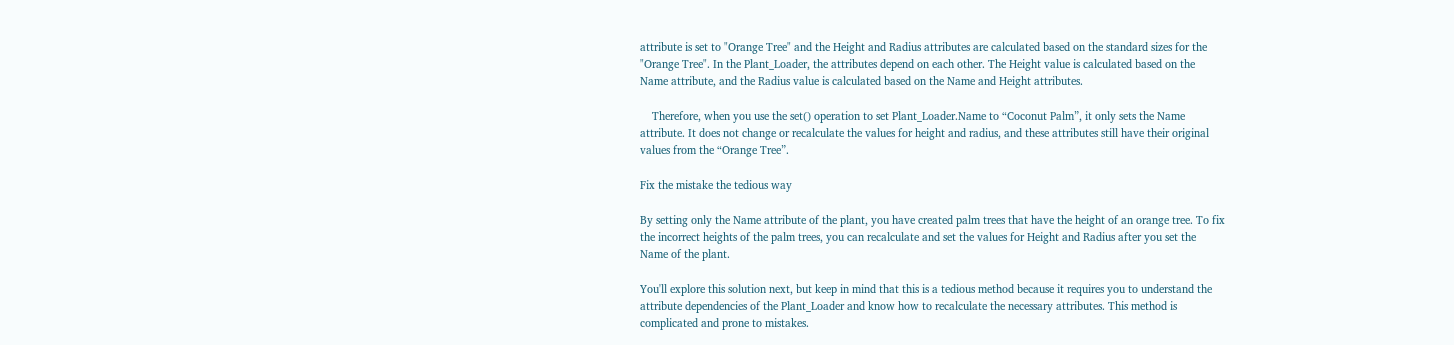attribute is set to "Orange Tree" and the Height and Radius attributes are calculated based on the standard sizes for the "Orange Tree". In the Plant_Loader, the attributes depend on each other. The Height value is calculated based on the Name attribute, and the Radius value is calculated based on the Name and Height attributes.

    Therefore, when you use the set() operation to set Plant_Loader.Name to “Coconut Palm”, it only sets the Name attribute. It does not change or recalculate the values for height and radius, and these attributes still have their original values from the “Orange Tree”.

Fix the mistake the tedious way

By setting only the Name attribute of the plant, you have created palm trees that have the height of an orange tree. To fix the incorrect heights of the palm trees, you can recalculate and set the values for Height and Radius after you set the Name of the plant.

You'll explore this solution next, but keep in mind that this is a tedious method because it requires you to understand the attribute dependencies of the Plant_Loader and know how to recalculate the necessary attributes. This method is complicated and prone to mistakes.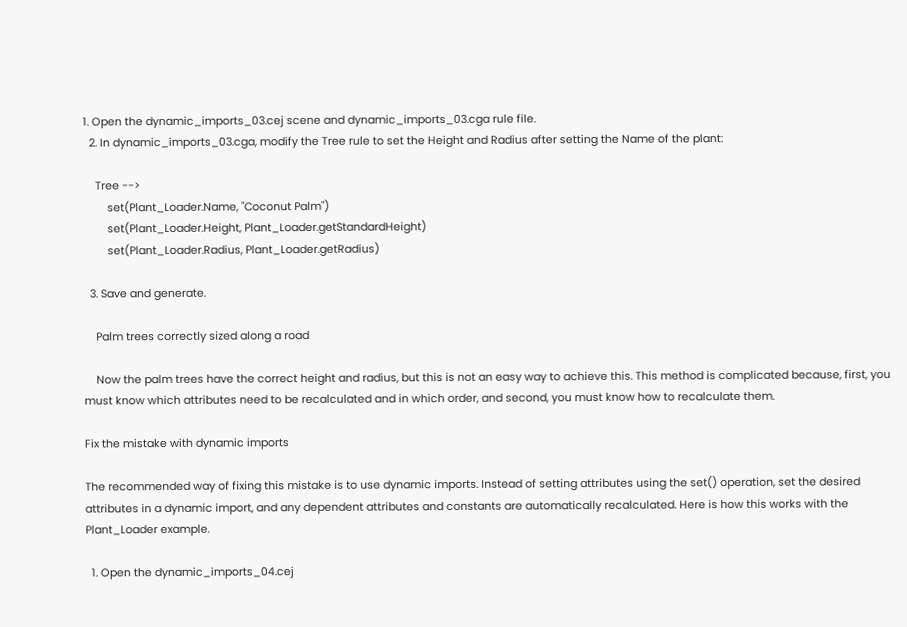1. Open the dynamic_imports_03.cej scene and dynamic_imports_03.cga rule file.
  2. In dynamic_imports_03.cga, modify the Tree rule to set the Height and Radius after setting the Name of the plant:

    Tree -->
        set(Plant_Loader.Name, "Coconut Palm")
        set(Plant_Loader.Height, Plant_Loader.getStandardHeight)
        set(Plant_Loader.Radius, Plant_Loader.getRadius)

  3. Save and generate.

    Palm trees correctly sized along a road

    Now the palm trees have the correct height and radius, but this is not an easy way to achieve this. This method is complicated because, first, you must know which attributes need to be recalculated and in which order, and second, you must know how to recalculate them.

Fix the mistake with dynamic imports

The recommended way of fixing this mistake is to use dynamic imports. Instead of setting attributes using the set() operation, set the desired attributes in a dynamic import, and any dependent attributes and constants are automatically recalculated. Here is how this works with the Plant_Loader example.

  1. Open the dynamic_imports_04.cej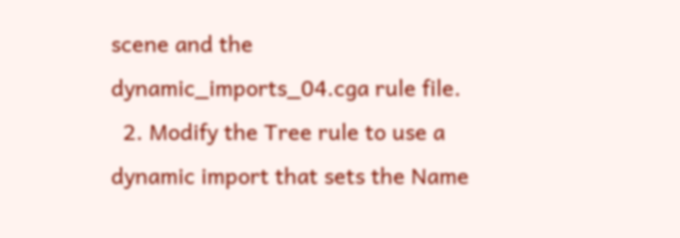scene and the dynamic_imports_04.cga rule file.
  2. Modify the Tree rule to use a dynamic import that sets the Name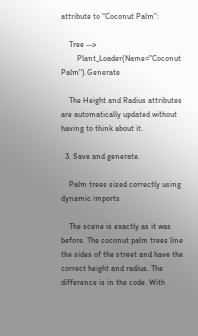attribute to “Coconut Palm”:

    Tree -->
        Plant_Loader(Name="Coconut Palm").Generate

    The Height and Radius attributes are automatically updated without having to think about it.

  3. Save and generate.

    Palm trees sized correctly using dynamic imports

    The scene is exactly as it was before. The coconut palm trees line the sides of the street and have the correct height and radius. The difference is in the code. With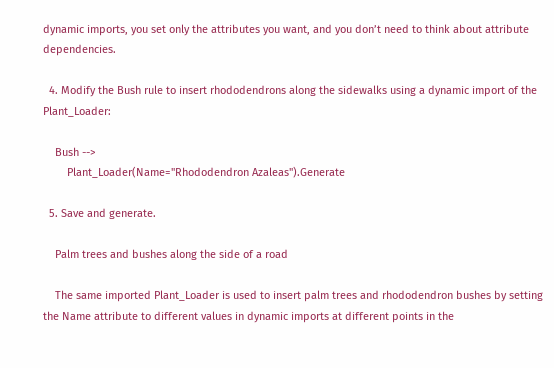dynamic imports, you set only the attributes you want, and you don’t need to think about attribute dependencies.

  4. Modify the Bush rule to insert rhododendrons along the sidewalks using a dynamic import of the Plant_Loader:

    Bush -->
        Plant_Loader(Name="Rhododendron Azaleas").Generate

  5. Save and generate.

    Palm trees and bushes along the side of a road

    The same imported Plant_Loader is used to insert palm trees and rhododendron bushes by setting the Name attribute to different values in dynamic imports at different points in the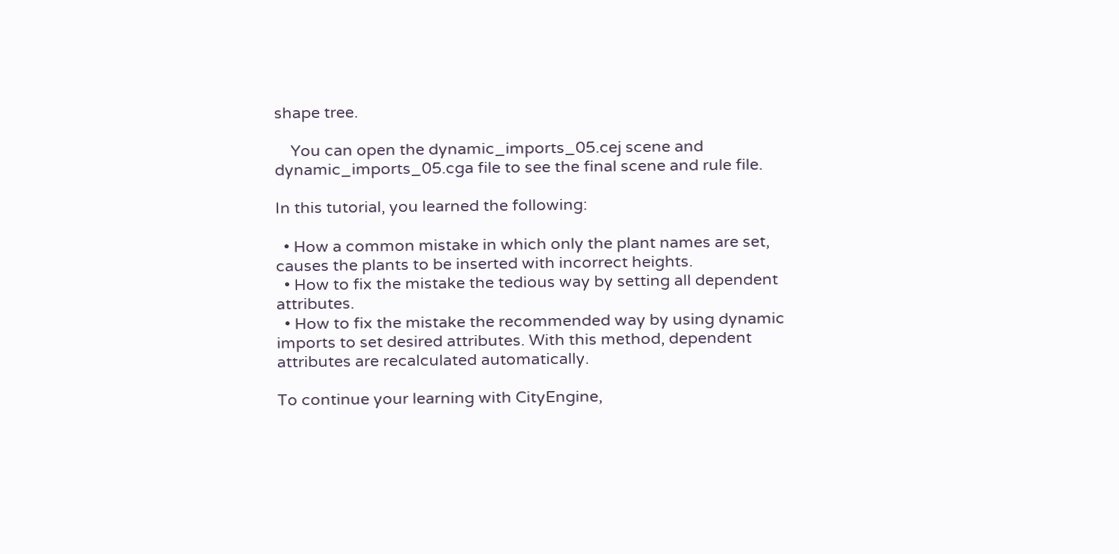shape tree.

    You can open the dynamic_imports_05.cej scene and dynamic_imports_05.cga file to see the final scene and rule file.

In this tutorial, you learned the following:

  • How a common mistake in which only the plant names are set, causes the plants to be inserted with incorrect heights.
  • How to fix the mistake the tedious way by setting all dependent attributes.
  • How to fix the mistake the recommended way by using dynamic imports to set desired attributes. With this method, dependent attributes are recalculated automatically.

To continue your learning with CityEngine,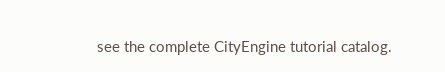see the complete CityEngine tutorial catalog.